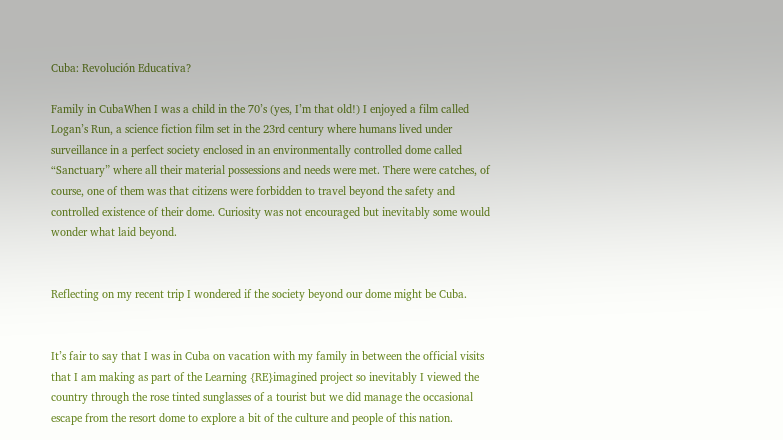Cuba: Revolución Educativa?

Family in CubaWhen I was a child in the 70’s (yes, I’m that old!) I enjoyed a film called Logan’s Run, a science fiction film set in the 23rd century where humans lived under surveillance in a perfect society enclosed in an environmentally controlled dome called “Sanctuary” where all their material possessions and needs were met. There were catches, of course, one of them was that citizens were forbidden to travel beyond the safety and controlled existence of their dome. Curiosity was not encouraged but inevitably some would wonder what laid beyond.


Reflecting on my recent trip I wondered if the society beyond our dome might be Cuba.


It’s fair to say that I was in Cuba on vacation with my family in between the official visits that I am making as part of the Learning {RE}imagined project so inevitably I viewed the country through the rose tinted sunglasses of a tourist but we did manage the occasional escape from the resort dome to explore a bit of the culture and people of this nation.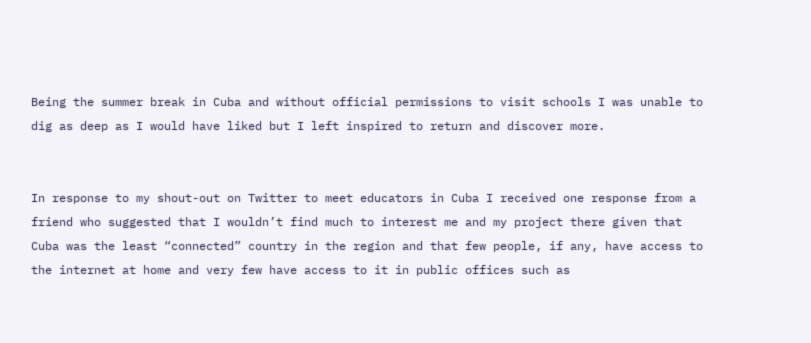Being the summer break in Cuba and without official permissions to visit schools I was unable to dig as deep as I would have liked but I left inspired to return and discover more.


In response to my shout-out on Twitter to meet educators in Cuba I received one response from a friend who suggested that I wouldn’t find much to interest me and my project there given that Cuba was the least “connected” country in the region and that few people, if any, have access to the internet at home and very few have access to it in public offices such as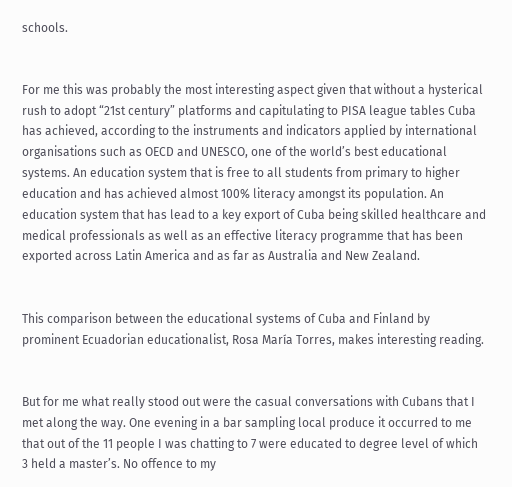schools.


For me this was probably the most interesting aspect given that without a hysterical rush to adopt “21st century” platforms and capitulating to PISA league tables Cuba has achieved, according to the instruments and indicators applied by international organisations such as OECD and UNESCO, one of the world’s best educational systems. An education system that is free to all students from primary to higher education and has achieved almost 100% literacy amongst its population. An education system that has lead to a key export of Cuba being skilled healthcare and medical professionals as well as an effective literacy programme that has been exported across Latin America and as far as Australia and New Zealand.


This comparison between the educational systems of Cuba and Finland by prominent Ecuadorian educationalist, Rosa María Torres, makes interesting reading.


But for me what really stood out were the casual conversations with Cubans that I met along the way. One evening in a bar sampling local produce it occurred to me that out of the 11 people I was chatting to 7 were educated to degree level of which 3 held a master’s. No offence to my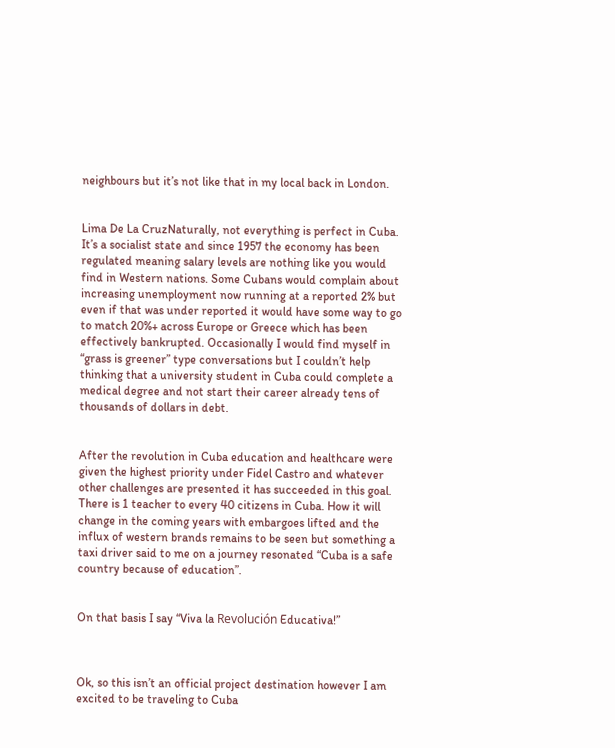neighbours but it’s not like that in my local back in London.


Lima De La CruzNaturally, not everything is perfect in Cuba. It’s a socialist state and since 1957 the economy has been regulated meaning salary levels are nothing like you would find in Western nations. Some Cubans would complain about increasing unemployment now running at a reported 2% but even if that was under reported it would have some way to go to match 20%+ across Europe or Greece which has been effectively bankrupted. Occasionally I would find myself in “grass is greener” type conversations but I couldn’t help thinking that a university student in Cuba could complete a medical degree and not start their career already tens of thousands of dollars in debt.


After the revolution in Cuba education and healthcare were given the highest priority under Fidel Castro and whatever other challenges are presented it has succeeded in this goal. There is 1 teacher to every 40 citizens in Cuba. How it will change in the coming years with embargoes lifted and the influx of western brands remains to be seen but something a taxi driver said to me on a journey resonated “Cuba is a safe country because of education”.


On that basis I say “Viva la Revolución Educativa!”



Ok, so this isn’t an official project destination however I am excited to be traveling to Cuba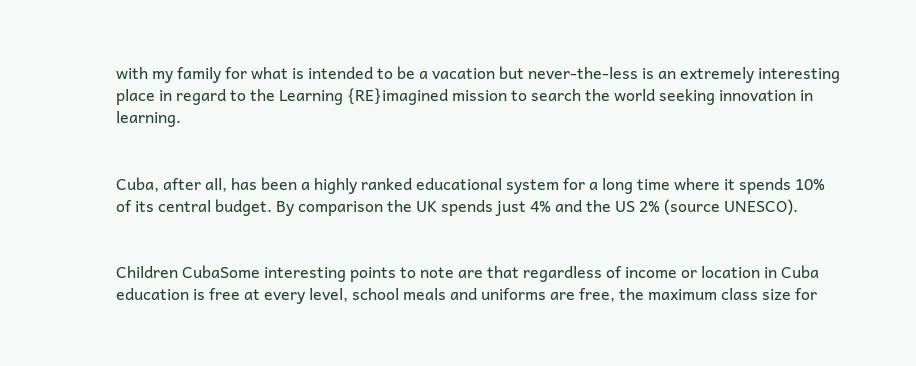with my family for what is intended to be a vacation but never-the-less is an extremely interesting place in regard to the Learning {RE}imagined mission to search the world seeking innovation in learning.


Cuba, after all, has been a highly ranked educational system for a long time where it spends 10% of its central budget. By comparison the UK spends just 4% and the US 2% (source UNESCO).


Children CubaSome interesting points to note are that regardless of income or location in Cuba education is free at every level, school meals and uniforms are free, the maximum class size for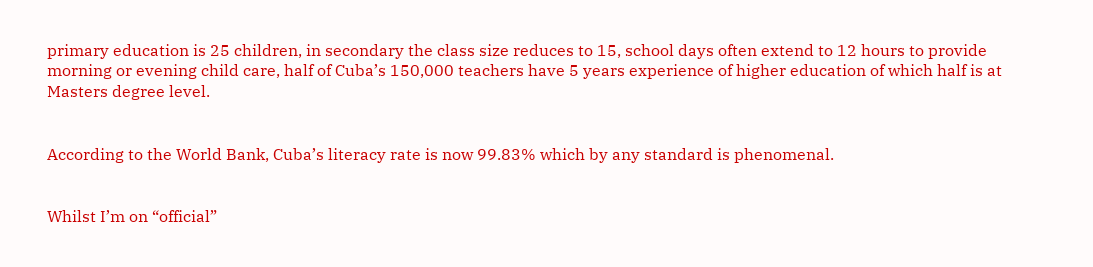primary education is 25 children, in secondary the class size reduces to 15, school days often extend to 12 hours to provide morning or evening child care, half of Cuba’s 150,000 teachers have 5 years experience of higher education of which half is at Masters degree level.


According to the World Bank, Cuba’s literacy rate is now 99.83% which by any standard is phenomenal.


Whilst I’m on “official”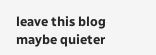leave this blog maybe quieter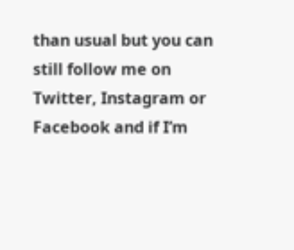than usual but you can still follow me on Twitter, Instagram or Facebook and if I’m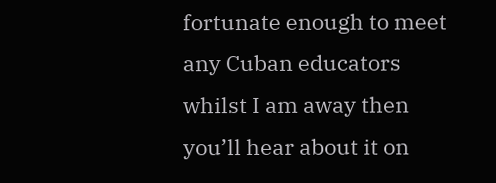fortunate enough to meet any Cuban educators whilst I am away then you’ll hear about it on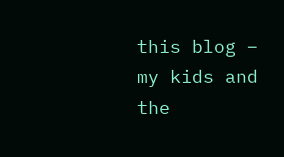this blog – my kids and the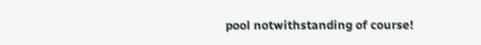pool notwithstanding of course!